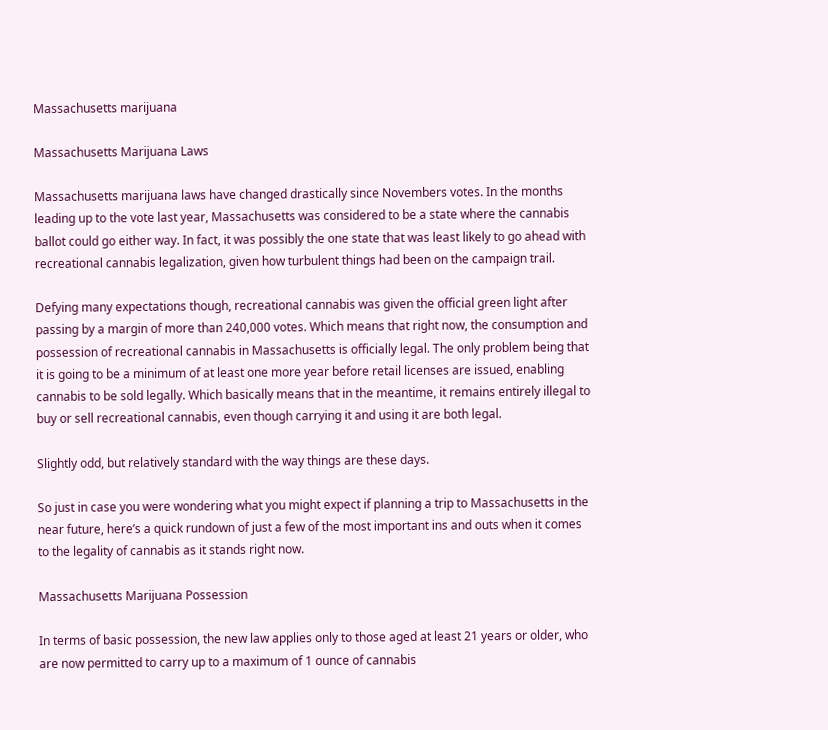Massachusetts marijuana

Massachusetts Marijuana Laws

Massachusetts marijuana laws have changed drastically since Novembers votes. In the months leading up to the vote last year, Massachusetts was considered to be a state where the cannabis ballot could go either way. In fact, it was possibly the one state that was least likely to go ahead with recreational cannabis legalization, given how turbulent things had been on the campaign trail.

Defying many expectations though, recreational cannabis was given the official green light after passing by a margin of more than 240,000 votes. Which means that right now, the consumption and possession of recreational cannabis in Massachusetts is officially legal. The only problem being that it is going to be a minimum of at least one more year before retail licenses are issued, enabling cannabis to be sold legally. Which basically means that in the meantime, it remains entirely illegal to buy or sell recreational cannabis, even though carrying it and using it are both legal.

Slightly odd, but relatively standard with the way things are these days.

So just in case you were wondering what you might expect if planning a trip to Massachusetts in the near future, here’s a quick rundown of just a few of the most important ins and outs when it comes to the legality of cannabis as it stands right now.

Massachusetts Marijuana Possession

In terms of basic possession, the new law applies only to those aged at least 21 years or older, who are now permitted to carry up to a maximum of 1 ounce of cannabis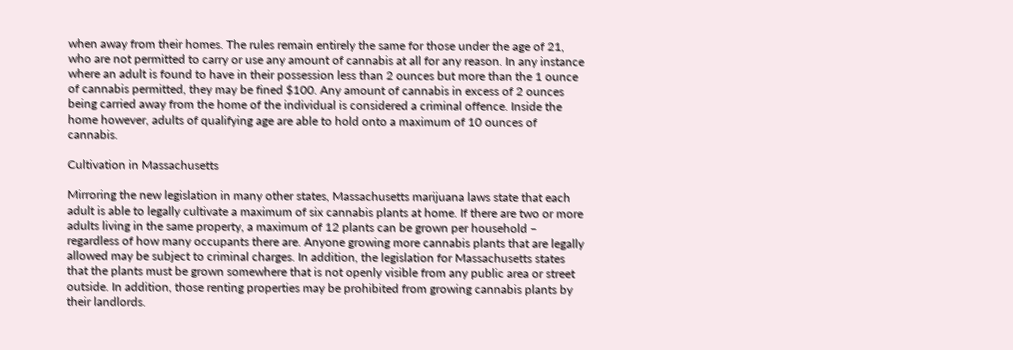when away from their homes. The rules remain entirely the same for those under the age of 21, who are not permitted to carry or use any amount of cannabis at all for any reason. In any instance where an adult is found to have in their possession less than 2 ounces but more than the 1 ounce of cannabis permitted, they may be fined $100. Any amount of cannabis in excess of 2 ounces being carried away from the home of the individual is considered a criminal offence. Inside the home however, adults of qualifying age are able to hold onto a maximum of 10 ounces of cannabis.

Cultivation in Massachusetts

Mirroring the new legislation in many other states, Massachusetts marijuana laws state that each adult is able to legally cultivate a maximum of six cannabis plants at home. If there are two or more adults living in the same property, a maximum of 12 plants can be grown per household – regardless of how many occupants there are. Anyone growing more cannabis plants that are legally allowed may be subject to criminal charges. In addition, the legislation for Massachusetts states that the plants must be grown somewhere that is not openly visible from any public area or street outside. In addition, those renting properties may be prohibited from growing cannabis plants by their landlords.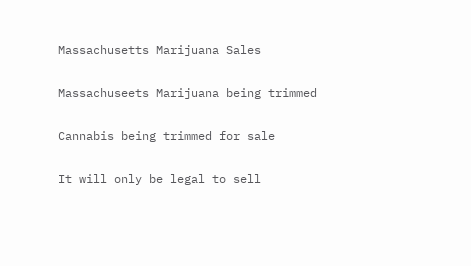Massachusetts Marijuana Sales

Massachuseets Marijuana being trimmed

Cannabis being trimmed for sale

It will only be legal to sell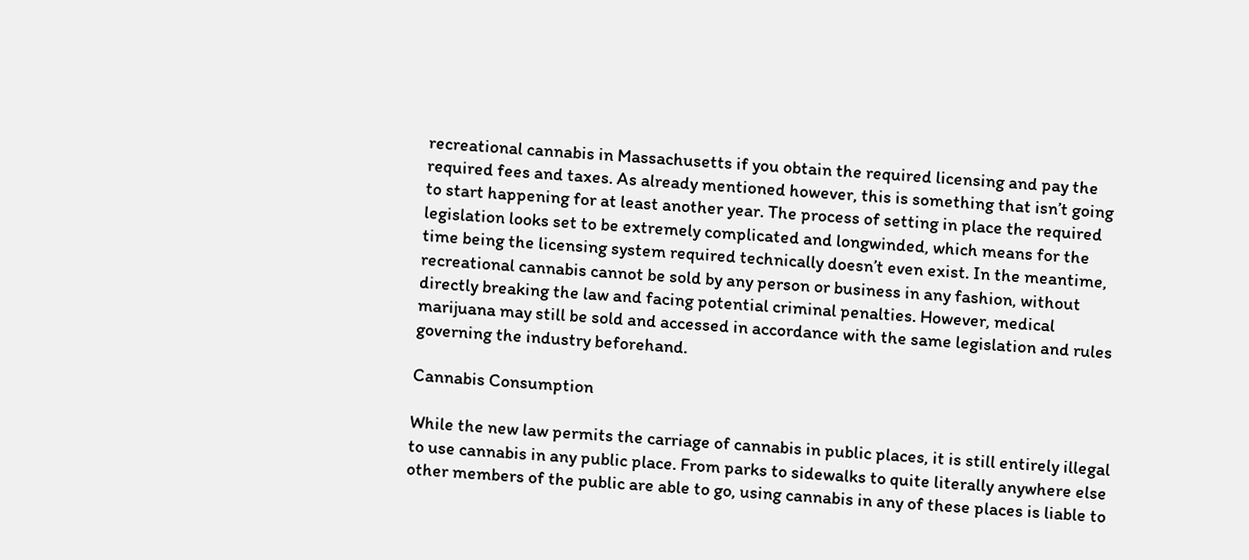recreational cannabis in Massachusetts if you obtain the required licensing and pay the required fees and taxes. As already mentioned however, this is something that isn’t going to start happening for at least another year. The process of setting in place the required legislation looks set to be extremely complicated and longwinded, which means for the time being the licensing system required technically doesn’t even exist. In the meantime, recreational cannabis cannot be sold by any person or business in any fashion, without directly breaking the law and facing potential criminal penalties. However, medical marijuana may still be sold and accessed in accordance with the same legislation and rules governing the industry beforehand.

Cannabis Consumption

While the new law permits the carriage of cannabis in public places, it is still entirely illegal to use cannabis in any public place. From parks to sidewalks to quite literally anywhere else other members of the public are able to go, using cannabis in any of these places is liable to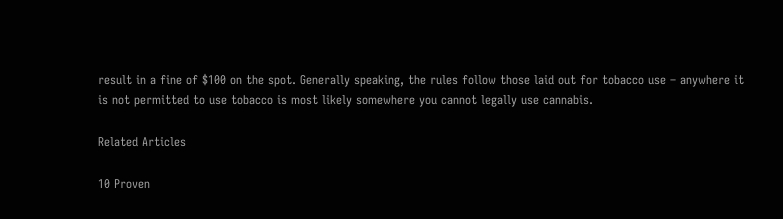result in a fine of $100 on the spot. Generally speaking, the rules follow those laid out for tobacco use – anywhere it is not permitted to use tobacco is most likely somewhere you cannot legally use cannabis.

Related Articles

10 Proven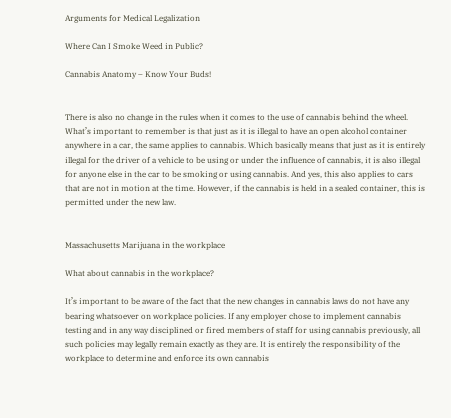Arguments for Medical Legalization

Where Can I Smoke Weed in Public?

Cannabis Anatomy – Know Your Buds!


There is also no change in the rules when it comes to the use of cannabis behind the wheel. What’s important to remember is that just as it is illegal to have an open alcohol container anywhere in a car, the same applies to cannabis. Which basically means that just as it is entirely illegal for the driver of a vehicle to be using or under the influence of cannabis, it is also illegal for anyone else in the car to be smoking or using cannabis. And yes, this also applies to cars that are not in motion at the time. However, if the cannabis is held in a sealed container, this is permitted under the new law.


Massachusetts Marijuana in the workplace

What about cannabis in the workplace?

It’s important to be aware of the fact that the new changes in cannabis laws do not have any bearing whatsoever on workplace policies. If any employer chose to implement cannabis testing and in any way disciplined or fired members of staff for using cannabis previously, all such policies may legally remain exactly as they are. It is entirely the responsibility of the workplace to determine and enforce its own cannabis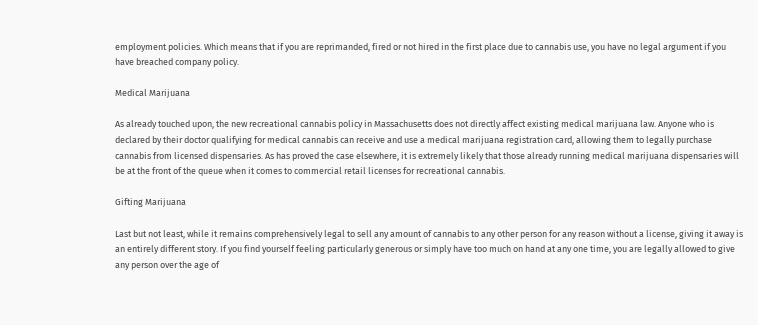employment policies. Which means that if you are reprimanded, fired or not hired in the first place due to cannabis use, you have no legal argument if you have breached company policy.

Medical Marijuana

As already touched upon, the new recreational cannabis policy in Massachusetts does not directly affect existing medical marijuana law. Anyone who is declared by their doctor qualifying for medical cannabis can receive and use a medical marijuana registration card, allowing them to legally purchase cannabis from licensed dispensaries. As has proved the case elsewhere, it is extremely likely that those already running medical marijuana dispensaries will be at the front of the queue when it comes to commercial retail licenses for recreational cannabis.

Gifting Marijuana

Last but not least, while it remains comprehensively legal to sell any amount of cannabis to any other person for any reason without a license, giving it away is an entirely different story. If you find yourself feeling particularly generous or simply have too much on hand at any one time, you are legally allowed to give any person over the age of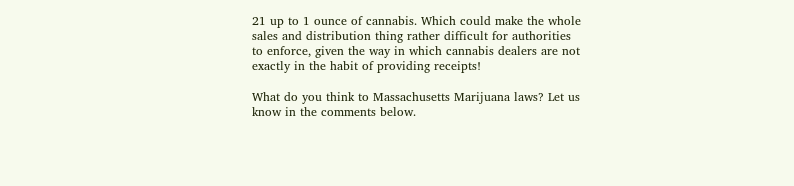21 up to 1 ounce of cannabis. Which could make the whole sales and distribution thing rather difficult for authorities to enforce, given the way in which cannabis dealers are not exactly in the habit of providing receipts!

What do you think to Massachusetts Marijuana laws? Let us know in the comments below.